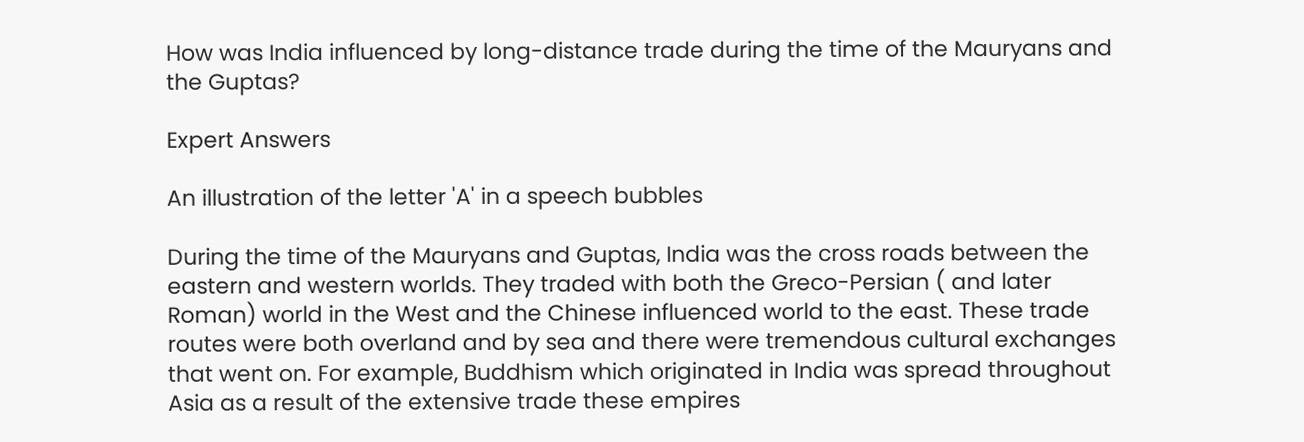How was India influenced by long-distance trade during the time of the Mauryans and the Guptas?

Expert Answers

An illustration of the letter 'A' in a speech bubbles

During the time of the Mauryans and Guptas, India was the cross roads between the eastern and western worlds. They traded with both the Greco-Persian ( and later Roman) world in the West and the Chinese influenced world to the east. These trade routes were both overland and by sea and there were tremendous cultural exchanges that went on. For example, Buddhism which originated in India was spread throughout Asia as a result of the extensive trade these empires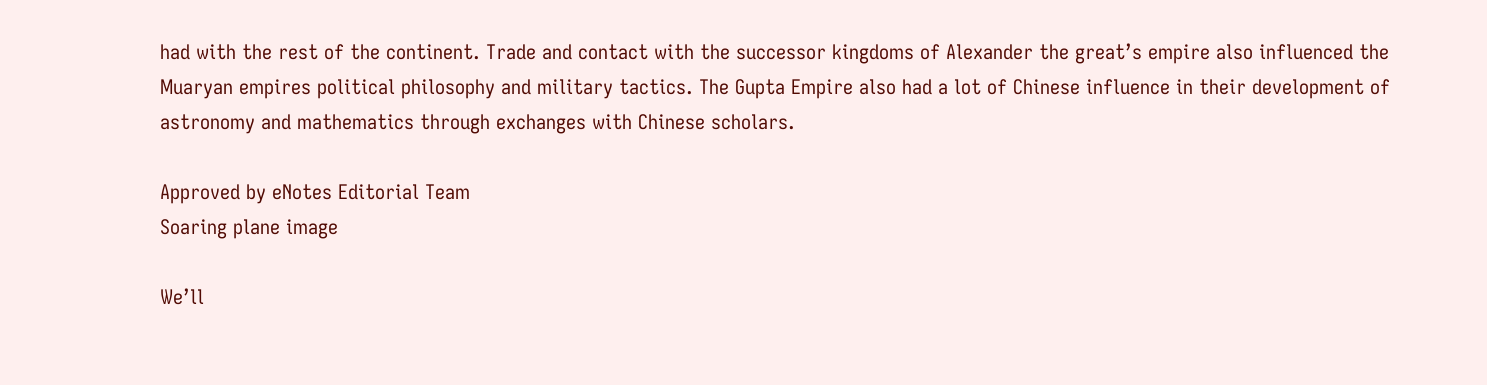had with the rest of the continent. Trade and contact with the successor kingdoms of Alexander the great’s empire also influenced the Muaryan empires political philosophy and military tactics. The Gupta Empire also had a lot of Chinese influence in their development of astronomy and mathematics through exchanges with Chinese scholars.

Approved by eNotes Editorial Team
Soaring plane image

We’ll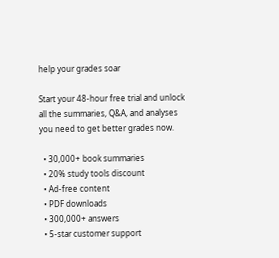help your grades soar

Start your 48-hour free trial and unlock all the summaries, Q&A, and analyses you need to get better grades now.

  • 30,000+ book summaries
  • 20% study tools discount
  • Ad-free content
  • PDF downloads
  • 300,000+ answers
  • 5-star customer support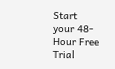Start your 48-Hour Free Trial